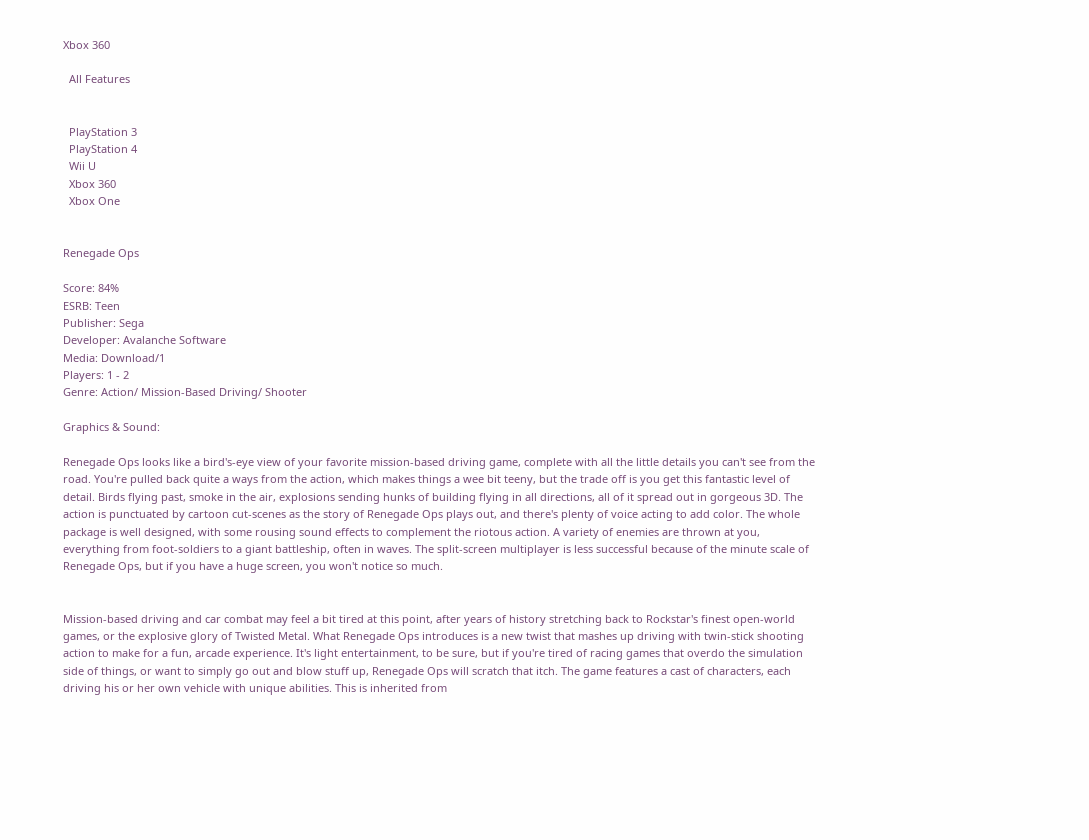Xbox 360

  All Features


  PlayStation 3
  PlayStation 4
  Wii U
  Xbox 360
  Xbox One


Renegade Ops

Score: 84%
ESRB: Teen
Publisher: Sega
Developer: Avalanche Software
Media: Download/1
Players: 1 - 2
Genre: Action/ Mission-Based Driving/ Shooter

Graphics & Sound:

Renegade Ops looks like a bird's-eye view of your favorite mission-based driving game, complete with all the little details you can't see from the road. You're pulled back quite a ways from the action, which makes things a wee bit teeny, but the trade off is you get this fantastic level of detail. Birds flying past, smoke in the air, explosions sending hunks of building flying in all directions, all of it spread out in gorgeous 3D. The action is punctuated by cartoon cut-scenes as the story of Renegade Ops plays out, and there's plenty of voice acting to add color. The whole package is well designed, with some rousing sound effects to complement the riotous action. A variety of enemies are thrown at you, everything from foot-soldiers to a giant battleship, often in waves. The split-screen multiplayer is less successful because of the minute scale of Renegade Ops, but if you have a huge screen, you won't notice so much.


Mission-based driving and car combat may feel a bit tired at this point, after years of history stretching back to Rockstar's finest open-world games, or the explosive glory of Twisted Metal. What Renegade Ops introduces is a new twist that mashes up driving with twin-stick shooting action to make for a fun, arcade experience. It's light entertainment, to be sure, but if you're tired of racing games that overdo the simulation side of things, or want to simply go out and blow stuff up, Renegade Ops will scratch that itch. The game features a cast of characters, each driving his or her own vehicle with unique abilities. This is inherited from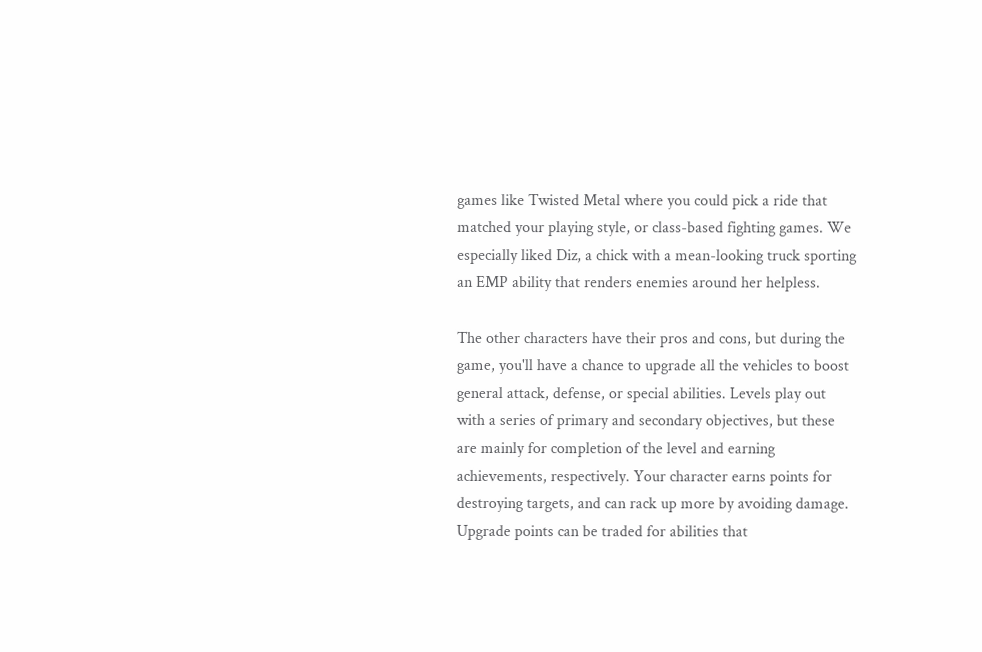games like Twisted Metal where you could pick a ride that matched your playing style, or class-based fighting games. We especially liked Diz, a chick with a mean-looking truck sporting an EMP ability that renders enemies around her helpless.

The other characters have their pros and cons, but during the game, you'll have a chance to upgrade all the vehicles to boost general attack, defense, or special abilities. Levels play out with a series of primary and secondary objectives, but these are mainly for completion of the level and earning achievements, respectively. Your character earns points for destroying targets, and can rack up more by avoiding damage. Upgrade points can be traded for abilities that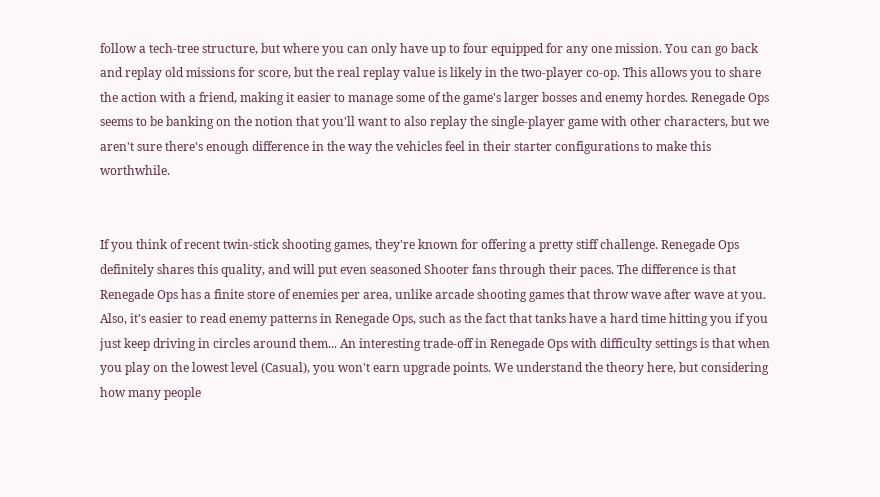follow a tech-tree structure, but where you can only have up to four equipped for any one mission. You can go back and replay old missions for score, but the real replay value is likely in the two-player co-op. This allows you to share the action with a friend, making it easier to manage some of the game's larger bosses and enemy hordes. Renegade Ops seems to be banking on the notion that you'll want to also replay the single-player game with other characters, but we aren't sure there's enough difference in the way the vehicles feel in their starter configurations to make this worthwhile.


If you think of recent twin-stick shooting games, they're known for offering a pretty stiff challenge. Renegade Ops definitely shares this quality, and will put even seasoned Shooter fans through their paces. The difference is that Renegade Ops has a finite store of enemies per area, unlike arcade shooting games that throw wave after wave at you. Also, it's easier to read enemy patterns in Renegade Ops, such as the fact that tanks have a hard time hitting you if you just keep driving in circles around them... An interesting trade-off in Renegade Ops with difficulty settings is that when you play on the lowest level (Casual), you won't earn upgrade points. We understand the theory here, but considering how many people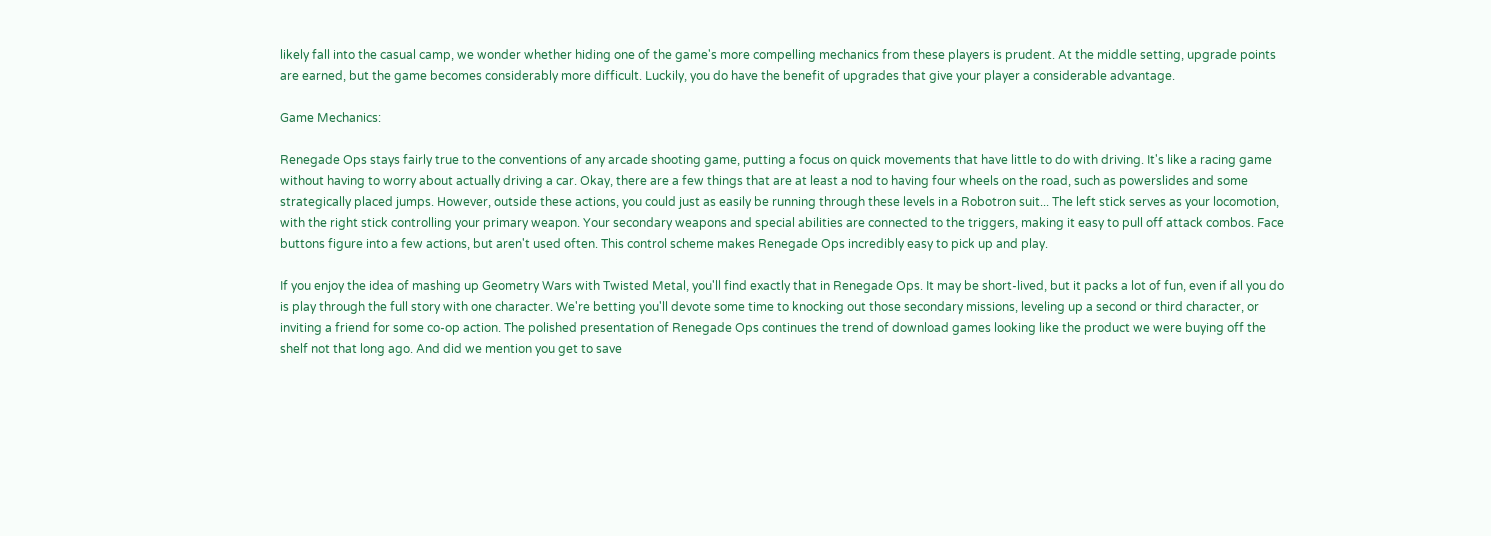likely fall into the casual camp, we wonder whether hiding one of the game's more compelling mechanics from these players is prudent. At the middle setting, upgrade points are earned, but the game becomes considerably more difficult. Luckily, you do have the benefit of upgrades that give your player a considerable advantage.

Game Mechanics:

Renegade Ops stays fairly true to the conventions of any arcade shooting game, putting a focus on quick movements that have little to do with driving. It's like a racing game without having to worry about actually driving a car. Okay, there are a few things that are at least a nod to having four wheels on the road, such as powerslides and some strategically placed jumps. However, outside these actions, you could just as easily be running through these levels in a Robotron suit... The left stick serves as your locomotion, with the right stick controlling your primary weapon. Your secondary weapons and special abilities are connected to the triggers, making it easy to pull off attack combos. Face buttons figure into a few actions, but aren't used often. This control scheme makes Renegade Ops incredibly easy to pick up and play.

If you enjoy the idea of mashing up Geometry Wars with Twisted Metal, you'll find exactly that in Renegade Ops. It may be short-lived, but it packs a lot of fun, even if all you do is play through the full story with one character. We're betting you'll devote some time to knocking out those secondary missions, leveling up a second or third character, or inviting a friend for some co-op action. The polished presentation of Renegade Ops continues the trend of download games looking like the product we were buying off the shelf not that long ago. And did we mention you get to save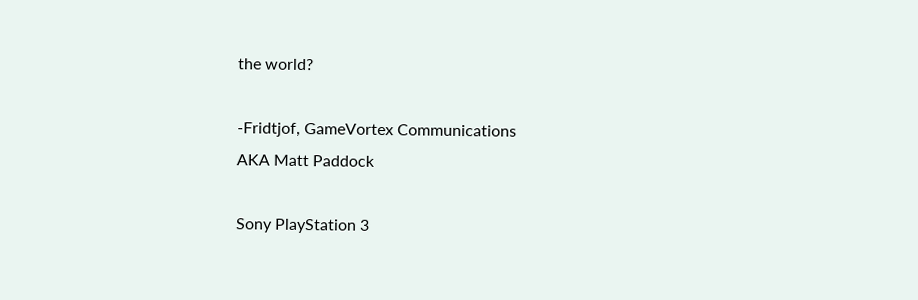the world?

-Fridtjof, GameVortex Communications
AKA Matt Paddock

Sony PlayStation 3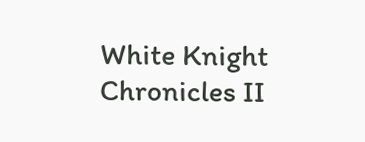White Knight Chronicles II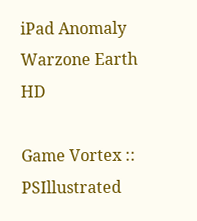iPad Anomaly Warzone Earth HD

Game Vortex :: PSIllustrated